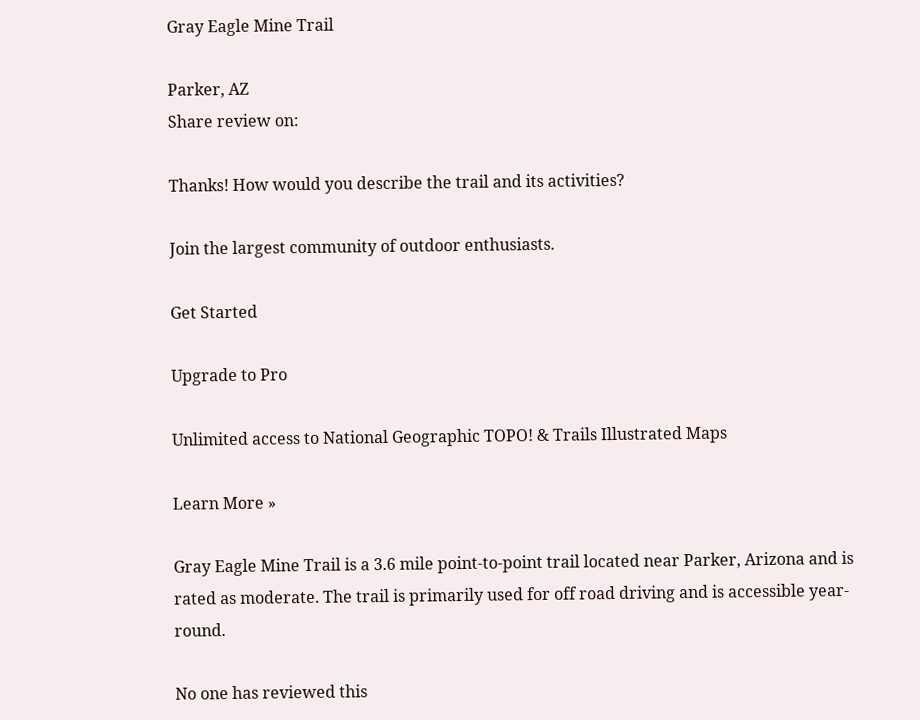Gray Eagle Mine Trail

Parker, AZ
Share review on:

Thanks! How would you describe the trail and its activities?

Join the largest community of outdoor enthusiasts.

Get Started

Upgrade to Pro

Unlimited access to National Geographic TOPO! & Trails Illustrated Maps

Learn More »

Gray Eagle Mine Trail is a 3.6 mile point-to-point trail located near Parker, Arizona and is rated as moderate. The trail is primarily used for off road driving and is accessible year-round.

No one has reviewed this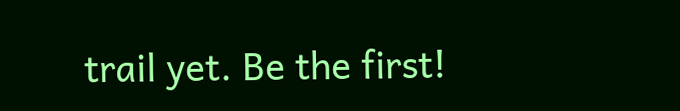trail yet. Be the first!